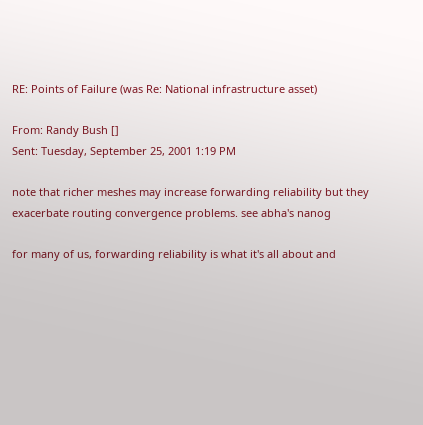RE: Points of Failure (was Re: National infrastructure asset)

From: Randy Bush []
Sent: Tuesday, September 25, 2001 1:19 PM

note that richer meshes may increase forwarding reliability but they
exacerbate routing convergence problems. see abha's nanog

for many of us, forwarding reliability is what it's all about and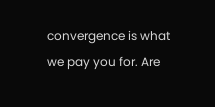convergence is what we pay you for. Are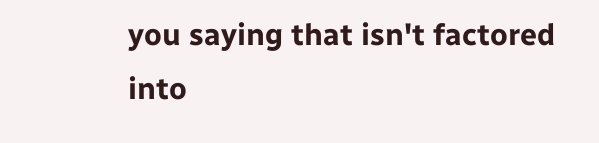you saying that isn't factored into